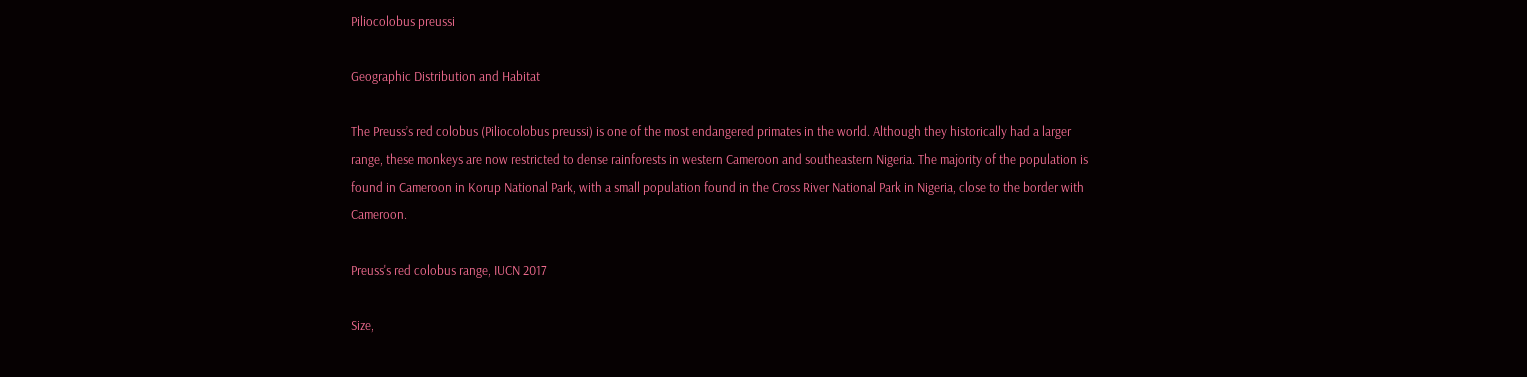Piliocolobus preussi

Geographic Distribution and Habitat

The Preuss’s red colobus (Piliocolobus preussi) is one of the most endangered primates in the world. Although they historically had a larger range, these monkeys are now restricted to dense rainforests in western Cameroon and southeastern Nigeria. The majority of the population is found in Cameroon in Korup National Park, with a small population found in the Cross River National Park in Nigeria, close to the border with Cameroon.

Preuss's red colobus range, IUCN 2017

Size,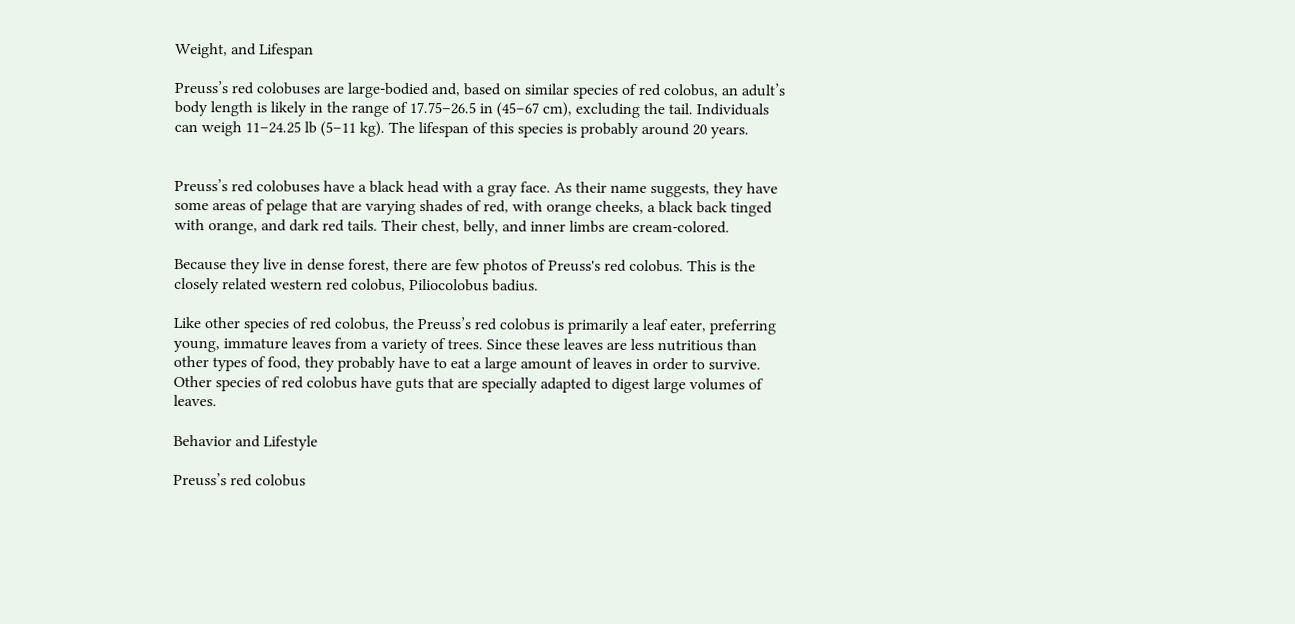Weight, and Lifespan

Preuss’s red colobuses are large-bodied and, based on similar species of red colobus, an adult’s body length is likely in the range of 17.75–26.5 in (45–67 cm), excluding the tail. Individuals can weigh 11–24.25 lb (5–11 kg). The lifespan of this species is probably around 20 years.


Preuss’s red colobuses have a black head with a gray face. As their name suggests, they have some areas of pelage that are varying shades of red, with orange cheeks, a black back tinged with orange, and dark red tails. Their chest, belly, and inner limbs are cream-colored.

Because they live in dense forest, there are few photos of Preuss's red colobus. This is the closely related western red colobus, Piliocolobus badius.

Like other species of red colobus, the Preuss’s red colobus is primarily a leaf eater, preferring young, immature leaves from a variety of trees. Since these leaves are less nutritious than other types of food, they probably have to eat a large amount of leaves in order to survive. Other species of red colobus have guts that are specially adapted to digest large volumes of leaves.

Behavior and Lifestyle

Preuss’s red colobus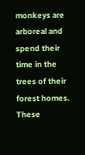monkeys are arboreal and spend their time in the trees of their forest homes. These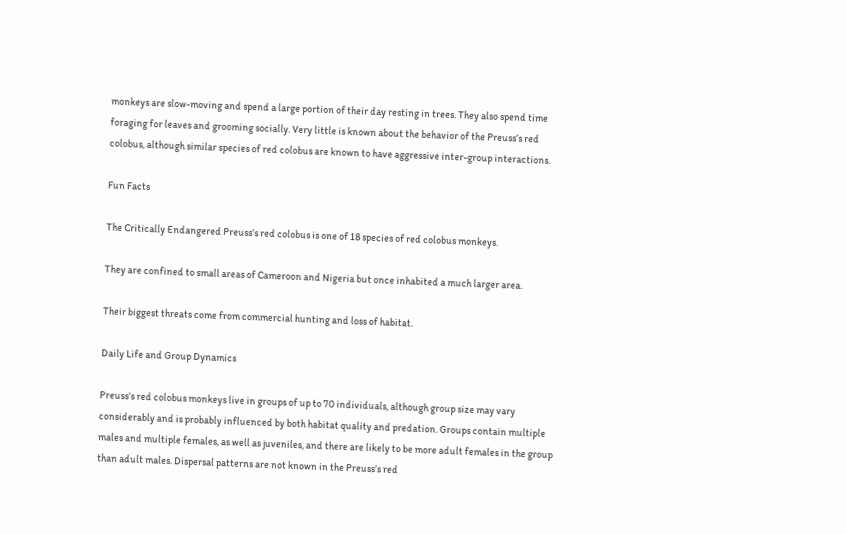monkeys are slow-moving and spend a large portion of their day resting in trees. They also spend time foraging for leaves and grooming socially. Very little is known about the behavior of the Preuss’s red colobus, although similar species of red colobus are known to have aggressive inter-group interactions.

Fun Facts

The Critically Endangered Preuss’s red colobus is one of 18 species of red colobus monkeys.

They are confined to small areas of Cameroon and Nigeria but once inhabited a much larger area.

Their biggest threats come from commercial hunting and loss of habitat.

Daily Life and Group Dynamics

Preuss’s red colobus monkeys live in groups of up to 70 individuals, although group size may vary considerably and is probably influenced by both habitat quality and predation. Groups contain multiple males and multiple females, as well as juveniles, and there are likely to be more adult females in the group than adult males. Dispersal patterns are not known in the Preuss’s red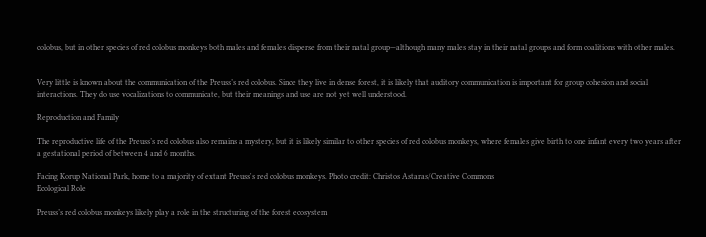colobus, but in other species of red colobus monkeys both males and females disperse from their natal group—although many males stay in their natal groups and form coalitions with other males.


Very little is known about the communication of the Preuss’s red colobus. Since they live in dense forest, it is likely that auditory communication is important for group cohesion and social interactions. They do use vocalizations to communicate, but their meanings and use are not yet well understood.

Reproduction and Family

The reproductive life of the Preuss’s red colobus also remains a mystery, but it is likely similar to other species of red colobus monkeys, where females give birth to one infant every two years after a gestational period of between 4 and 6 months.

Facing Korup National Park, home to a majority of extant Preuss's red colobus monkeys. Photo credit: Christos Astaras/Creative Commons
Ecological Role

Preuss’s red colobus monkeys likely play a role in the structuring of the forest ecosystem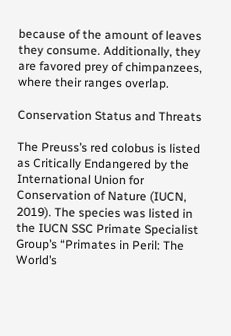because of the amount of leaves they consume. Additionally, they are favored prey of chimpanzees, where their ranges overlap.

Conservation Status and Threats

The Preuss’s red colobus is listed as Critically Endangered by the International Union for Conservation of Nature (IUCN, 2019). The species was listed in the IUCN SSC Primate Specialist Group’s “Primates in Peril: The World’s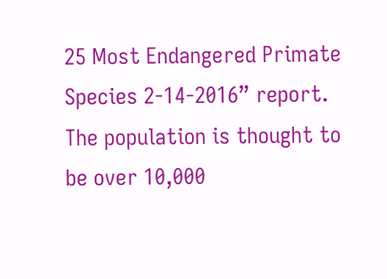25 Most Endangered Primate Species 2-14-2016” report. The population is thought to be over 10,000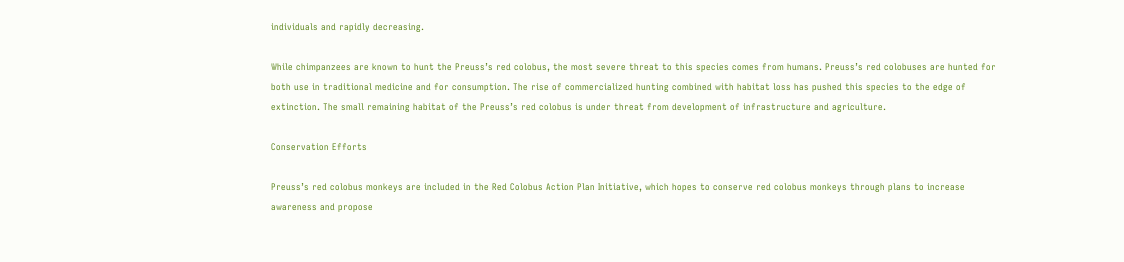individuals and rapidly decreasing.

While chimpanzees are known to hunt the Preuss’s red colobus, the most severe threat to this species comes from humans. Preuss’s red colobuses are hunted for both use in traditional medicine and for consumption. The rise of commercialized hunting combined with habitat loss has pushed this species to the edge of extinction. The small remaining habitat of the Preuss’s red colobus is under threat from development of infrastructure and agriculture.

Conservation Efforts

Preuss’s red colobus monkeys are included in the Red Colobus Action Plan Initiative, which hopes to conserve red colobus monkeys through plans to increase awareness and propose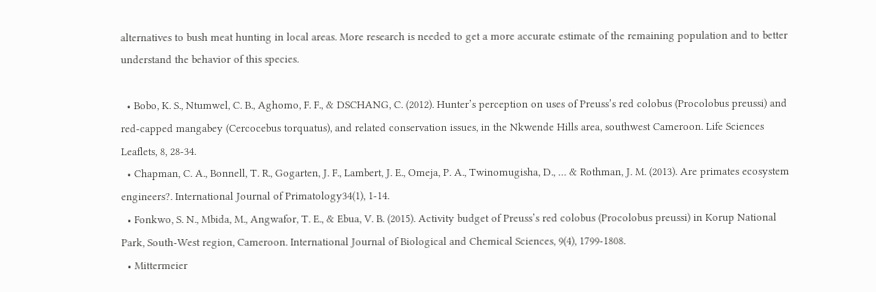alternatives to bush meat hunting in local areas. More research is needed to get a more accurate estimate of the remaining population and to better understand the behavior of this species.

  • Bobo, K. S., Ntumwel, C. B., Aghomo, F. F., & DSCHANG, C. (2012). Hunter’s perception on uses of Preuss’s red colobus (Procolobus preussi) and red-capped mangabey (Cercocebus torquatus), and related conservation issues, in the Nkwende Hills area, southwest Cameroon. Life Sciences Leaflets, 8, 28-34.
  • Chapman, C. A., Bonnell, T. R., Gogarten, J. F., Lambert, J. E., Omeja, P. A., Twinomugisha, D., … & Rothman, J. M. (2013). Are primates ecosystem engineers?. International Journal of Primatology34(1), 1-14.
  • Fonkwo, S. N., Mbida, M., Angwafor, T. E., & Ebua, V. B. (2015). Activity budget of Preuss’s red colobus (Procolobus preussi) in Korup National Park, South-West region, Cameroon. International Journal of Biological and Chemical Sciences, 9(4), 1799-1808.
  • Mittermeier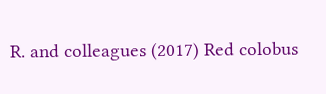R. and colleagues (2017) Red colobus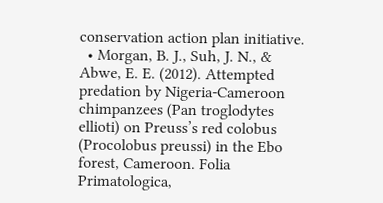conservation action plan initiative.
  • Morgan, B. J., Suh, J. N., & Abwe, E. E. (2012). Attempted predation by Nigeria-Cameroon chimpanzees (Pan troglodytes ellioti) on Preuss’s red colobus (Procolobus preussi) in the Ebo forest, Cameroon. Folia Primatologica,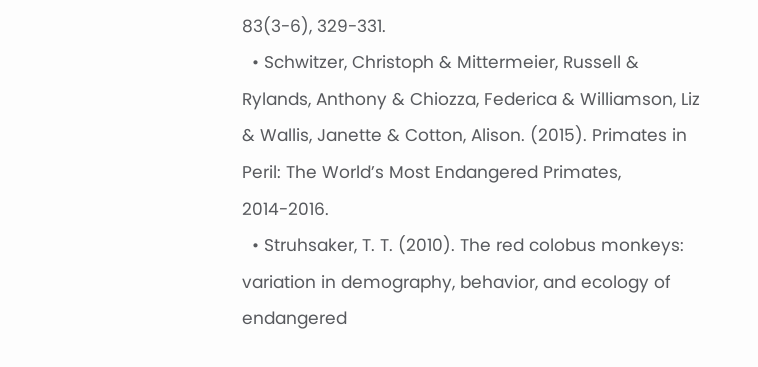83(3-6), 329-331.
  • Schwitzer, Christoph & Mittermeier, Russell & Rylands, Anthony & Chiozza, Federica & Williamson, Liz & Wallis, Janette & Cotton, Alison. (2015). Primates in Peril: The World’s Most Endangered Primates, 2014-2016.
  • Struhsaker, T. T. (2010). The red colobus monkeys: variation in demography, behavior, and ecology of endangered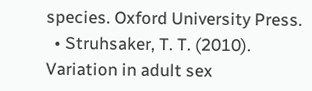species. Oxford University Press.
  • Struhsaker, T. T. (2010). Variation in adult sex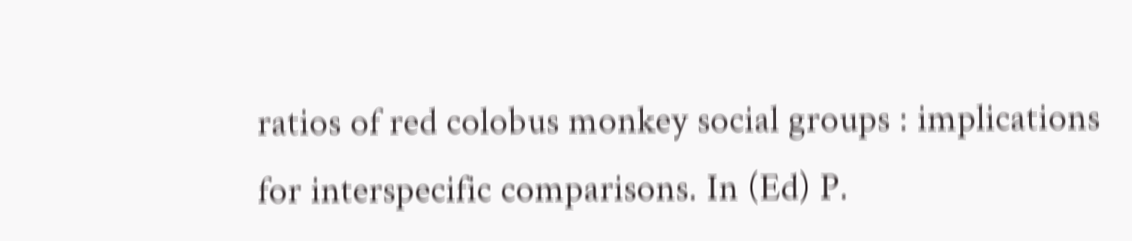ratios of red colobus monkey social groups : implications for interspecific comparisons. In (Ed) P.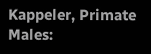Kappeler, Primate Males: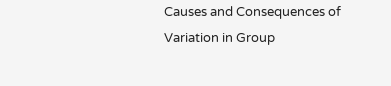Causes and Consequences of Variation in Group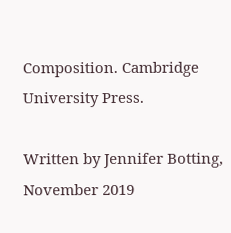Composition. Cambridge University Press.

Written by Jennifer Botting, November 2019